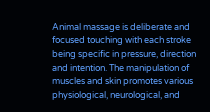Animal massage is deliberate and focused touching with each stroke being specific in pressure, direction and intention. The manipulation of muscles and skin promotes various physiological, neurological, and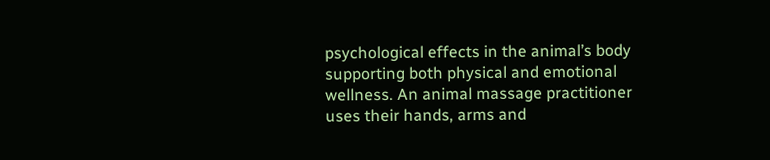psychological effects in the animal’s body supporting both physical and emotional wellness. An animal massage practitioner uses their hands, arms and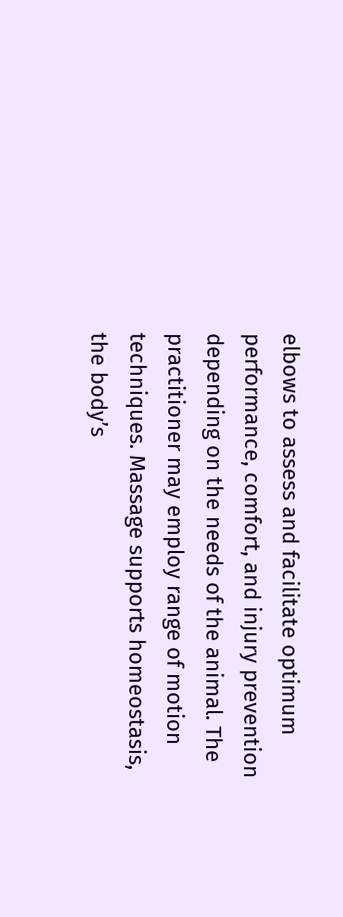elbows to assess and facilitate optimum performance, comfort, and injury prevention depending on the needs of the animal. The practitioner may employ range of motion techniques. Massage supports homeostasis, the body’s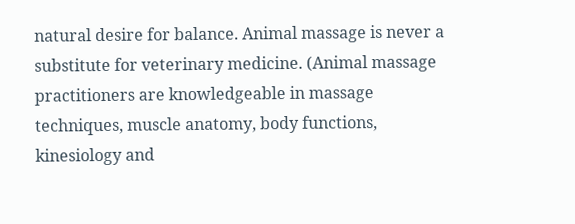natural desire for balance. Animal massage is never a substitute for veterinary medicine. (Animal massage practitioners are knowledgeable in massage techniques, muscle anatomy, body functions, kinesiology and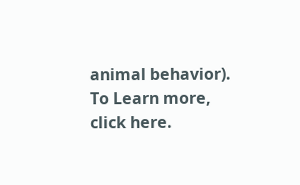animal behavior).
To Learn more, click here.